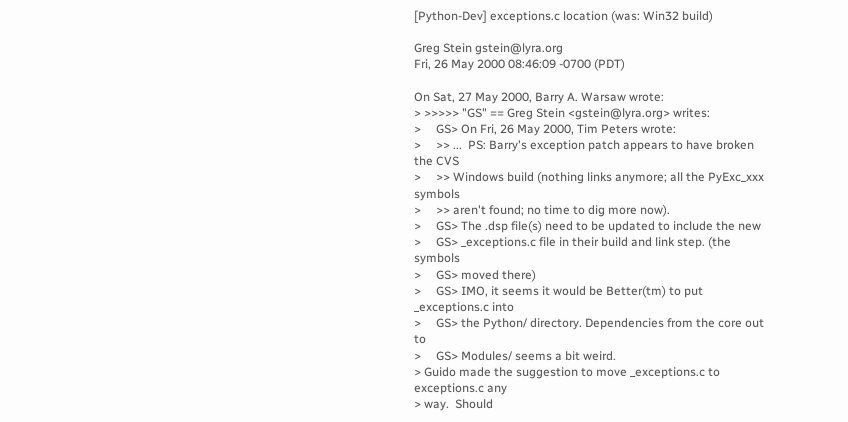[Python-Dev] exceptions.c location (was: Win32 build)

Greg Stein gstein@lyra.org
Fri, 26 May 2000 08:46:09 -0700 (PDT)

On Sat, 27 May 2000, Barry A. Warsaw wrote:
> >>>>> "GS" == Greg Stein <gstein@lyra.org> writes:
>     GS> On Fri, 26 May 2000, Tim Peters wrote:
>     >> ...  PS: Barry's exception patch appears to have broken the CVS
>     >> Windows build (nothing links anymore; all the PyExc_xxx symbols
>     >> aren't found; no time to dig more now).
>     GS> The .dsp file(s) need to be updated to include the new
>     GS> _exceptions.c file in their build and link step. (the symbols
>     GS> moved there)
>     GS> IMO, it seems it would be Better(tm) to put _exceptions.c into
>     GS> the Python/ directory. Dependencies from the core out to
>     GS> Modules/ seems a bit weird.
> Guido made the suggestion to move _exceptions.c to exceptions.c any
> way.  Should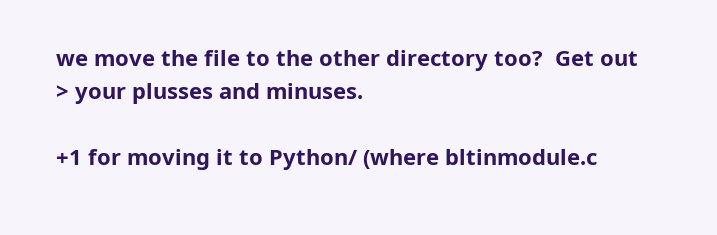we move the file to the other directory too?  Get out
> your plusses and minuses.

+1 for moving it to Python/ (where bltinmodule.c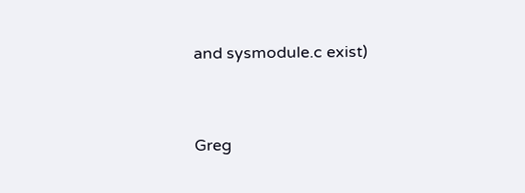and sysmodule.c exist)


Greg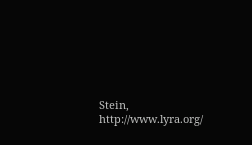Stein, http://www.lyra.org/